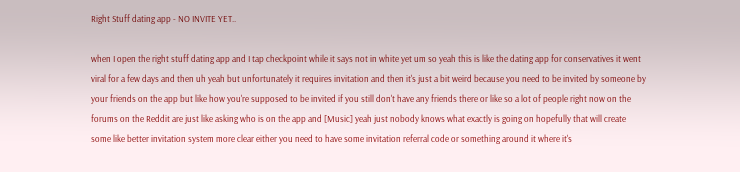Right Stuff dating app - NO INVITE YET..

when I open the right stuff dating app and I tap checkpoint while it says not in white yet um so yeah this is like the dating app for conservatives it went viral for a few days and then uh yeah but unfortunately it requires invitation and then it's just a bit weird because you need to be invited by someone by your friends on the app but like how you're supposed to be invited if you still don't have any friends there or like so a lot of people right now on the forums on the Reddit are just like asking who is on the app and [Music] yeah just nobody knows what exactly is going on hopefully that will create some like better invitation system more clear either you need to have some invitation referral code or something around it where it's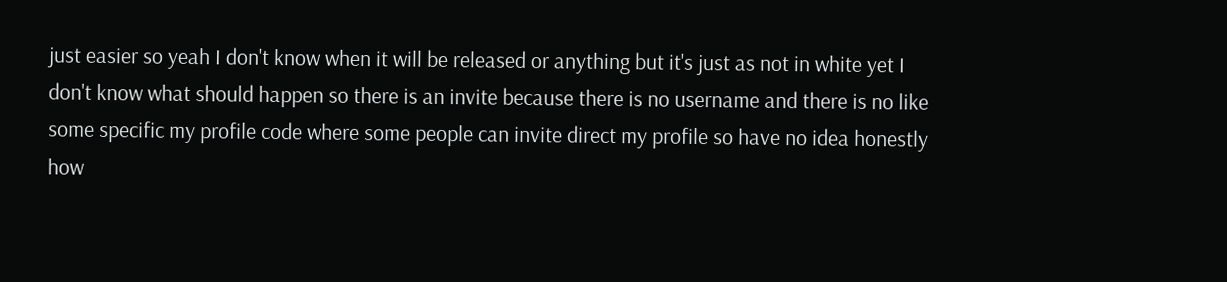just easier so yeah I don't know when it will be released or anything but it's just as not in white yet I don't know what should happen so there is an invite because there is no username and there is no like some specific my profile code where some people can invite direct my profile so have no idea honestly how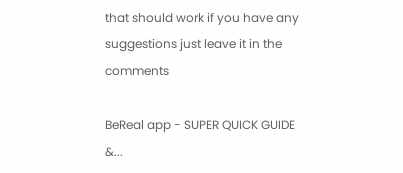that should work if you have any suggestions just leave it in the comments

BeReal app - SUPER QUICK GUIDE &...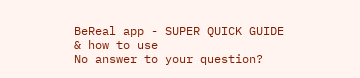BeReal app - SUPER QUICK GUIDE & how to use
No answer to your question?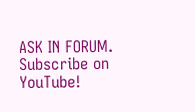ASK IN FORUM. Subscribe on YouTube!